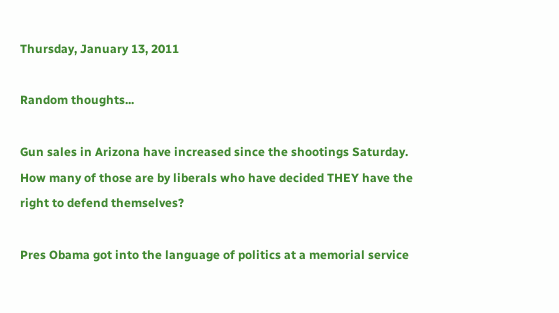Thursday, January 13, 2011

Random thoughts...

Gun sales in Arizona have increased since the shootings Saturday. How many of those are by liberals who have decided THEY have the right to defend themselves?

Pres Obama got into the language of politics at a memorial service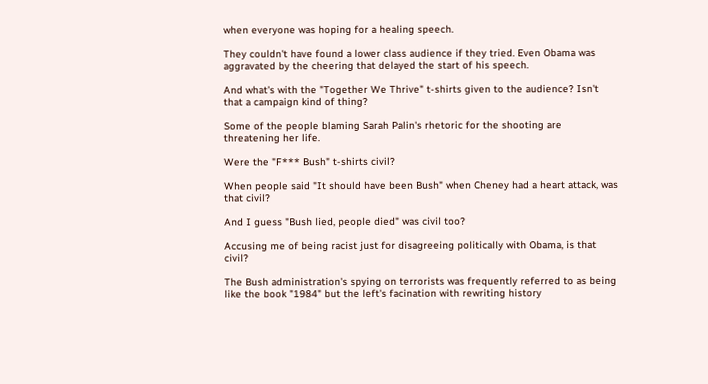when everyone was hoping for a healing speech.

They couldn't have found a lower class audience if they tried. Even Obama was aggravated by the cheering that delayed the start of his speech.

And what's with the "Together We Thrive" t-shirts given to the audience? Isn't that a campaign kind of thing?

Some of the people blaming Sarah Palin's rhetoric for the shooting are threatening her life.

Were the "F*** Bush" t-shirts civil?

When people said "It should have been Bush" when Cheney had a heart attack, was that civil?

And I guess "Bush lied, people died" was civil too?

Accusing me of being racist just for disagreeing politically with Obama, is that civil?

The Bush administration's spying on terrorists was frequently referred to as being like the book "1984" but the left's facination with rewriting history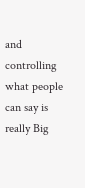and controlling what people can say is really Big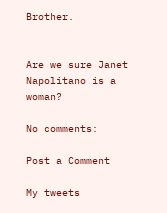Brother.


Are we sure Janet Napolitano is a woman?

No comments:

Post a Comment

My tweets